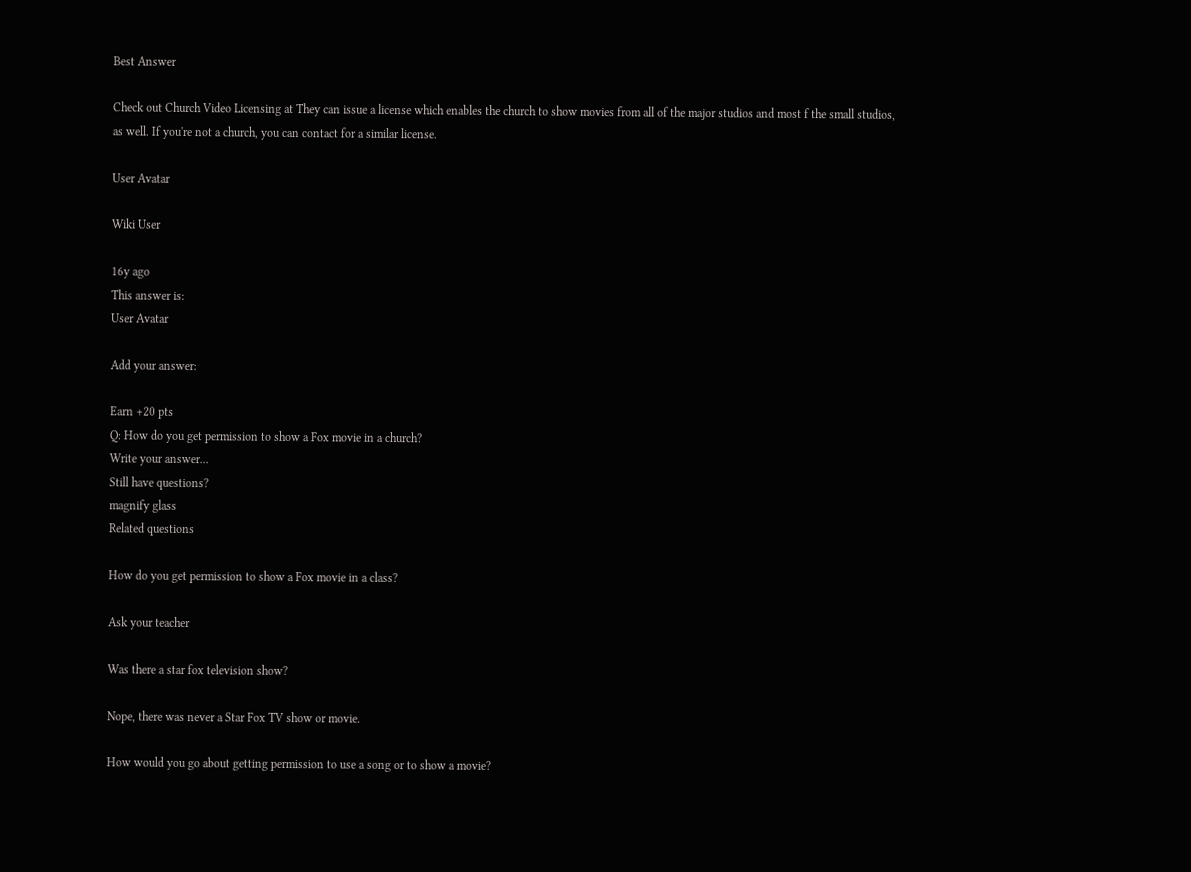Best Answer

Check out Church Video Licensing at They can issue a license which enables the church to show movies from all of the major studios and most f the small studios, as well. If you're not a church, you can contact for a similar license.

User Avatar

Wiki User

16y ago
This answer is:
User Avatar

Add your answer:

Earn +20 pts
Q: How do you get permission to show a Fox movie in a church?
Write your answer...
Still have questions?
magnify glass
Related questions

How do you get permission to show a Fox movie in a class?

Ask your teacher

Was there a star fox television show?

Nope, there was never a Star Fox TV show or movie.

How would you go about getting permission to use a song or to show a movie?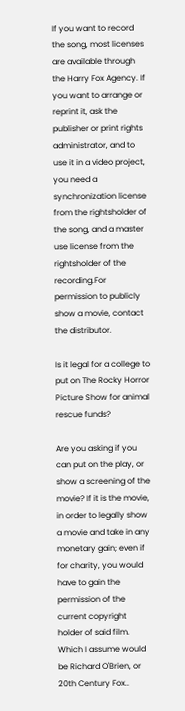If you want to record the song, most licenses are available through the Harry Fox Agency. If you want to arrange or reprint it, ask the publisher or print rights administrator, and to use it in a video project, you need a synchronization license from the rightsholder of the song, and a master use license from the rightsholder of the recording.For permission to publicly show a movie, contact the distributor.

Is it legal for a college to put on The Rocky Horror Picture Show for animal rescue funds?

Are you asking if you can put on the play, or show a screening of the movie? If it is the movie, in order to legally show a movie and take in any monetary gain; even if for charity, you would have to gain the permission of the current copyright holder of said film. Which I assume would be Richard O'Brien, or 20th Century Fox..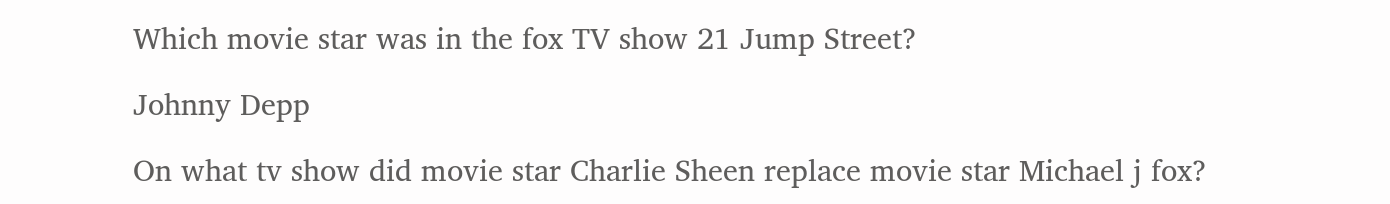Which movie star was in the fox TV show 21 Jump Street?

Johnny Depp

On what tv show did movie star Charlie Sheen replace movie star Michael j fox?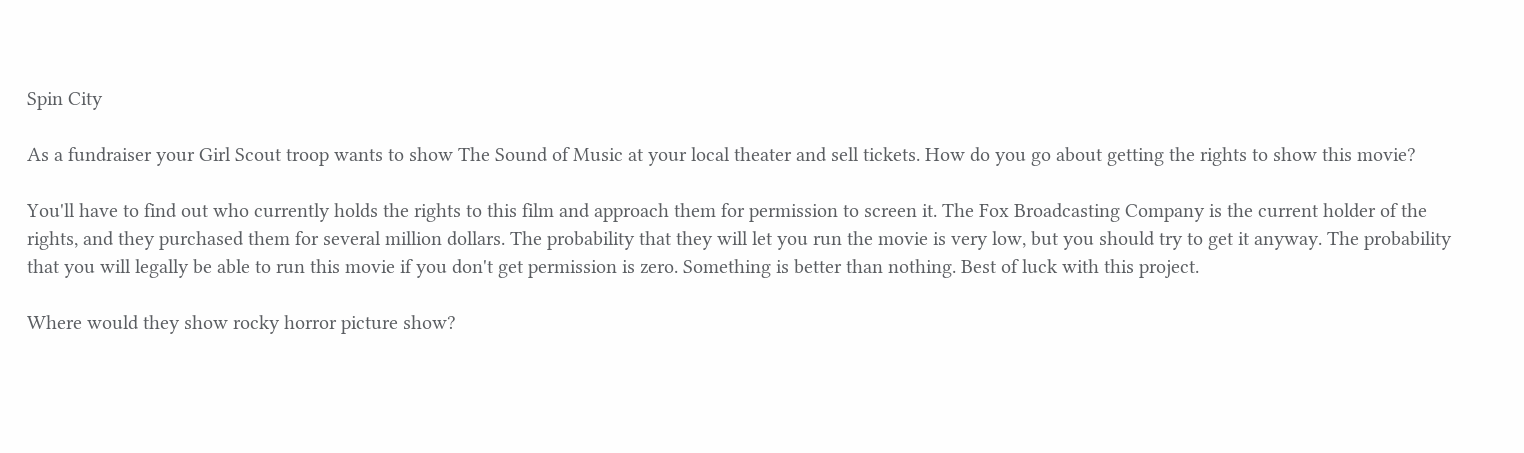Spin City

As a fundraiser your Girl Scout troop wants to show The Sound of Music at your local theater and sell tickets. How do you go about getting the rights to show this movie?

You'll have to find out who currently holds the rights to this film and approach them for permission to screen it. The Fox Broadcasting Company is the current holder of the rights, and they purchased them for several million dollars. The probability that they will let you run the movie is very low, but you should try to get it anyway. The probability that you will legally be able to run this movie if you don't get permission is zero. Something is better than nothing. Best of luck with this project.

Where would they show rocky horror picture show?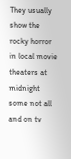They usually show the rocky horror in local movie theaters at midnight some not all and on tv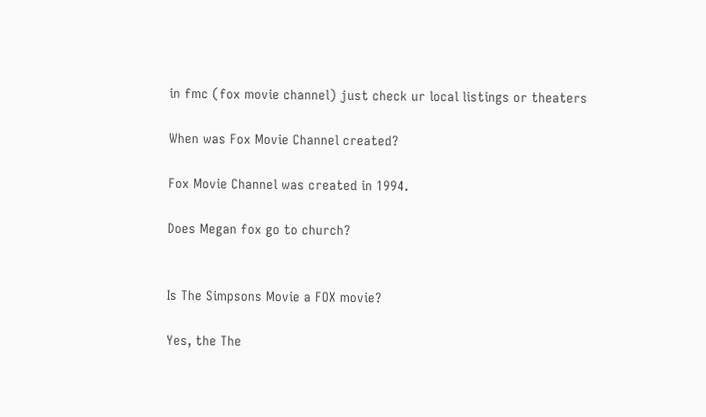in fmc (fox movie channel) just check ur local listings or theaters

When was Fox Movie Channel created?

Fox Movie Channel was created in 1994.

Does Megan fox go to church?


Is The Simpsons Movie a FOX movie?

Yes, the The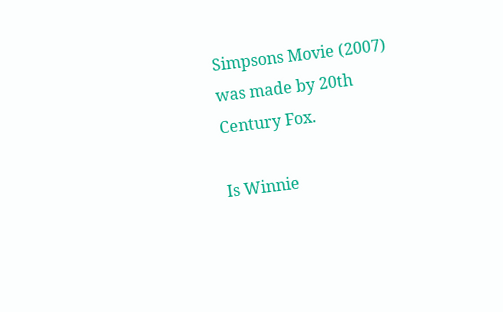Simpsons Movie (2007) was made by 20th Century Fox.

Is Winnie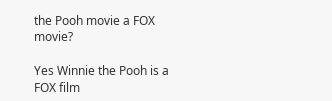the Pooh movie a FOX movie?

Yes Winnie the Pooh is a FOX film